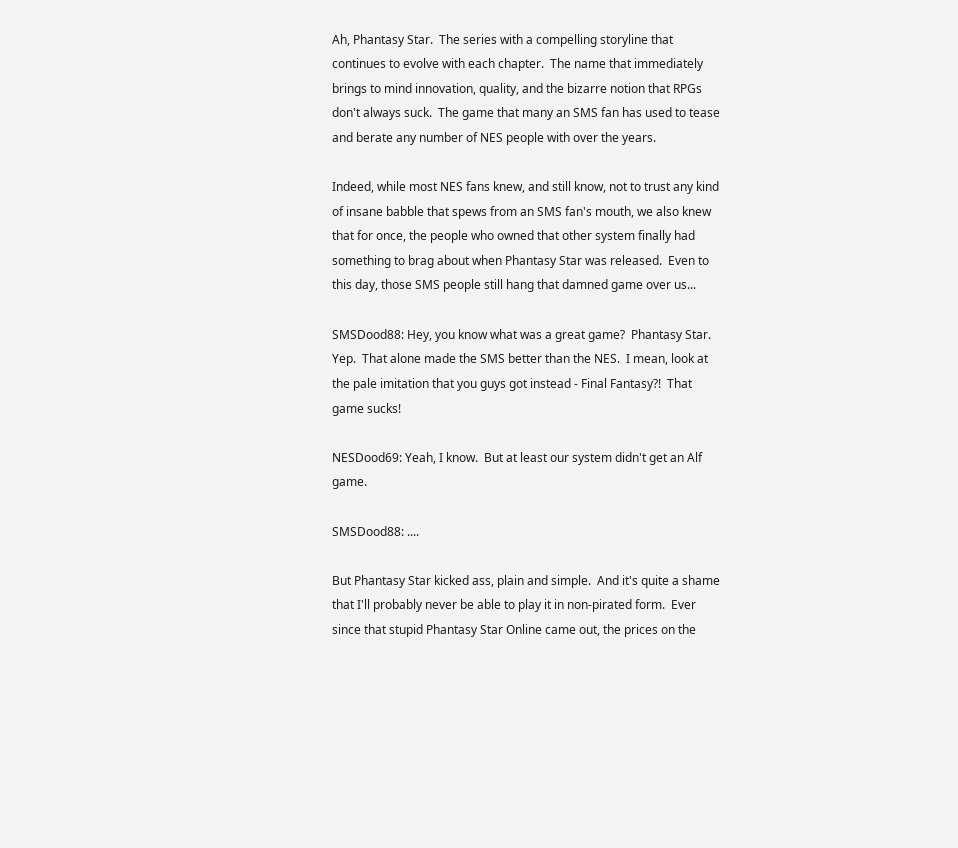Ah, Phantasy Star.  The series with a compelling storyline that continues to evolve with each chapter.  The name that immediately brings to mind innovation, quality, and the bizarre notion that RPGs don't always suck.  The game that many an SMS fan has used to tease and berate any number of NES people with over the years.

Indeed, while most NES fans knew, and still know, not to trust any kind of insane babble that spews from an SMS fan's mouth, we also knew that for once, the people who owned that other system finally had something to brag about when Phantasy Star was released.  Even to this day, those SMS people still hang that damned game over us...

SMSDood88: Hey, you know what was a great game?  Phantasy Star.  Yep.  That alone made the SMS better than the NES.  I mean, look at the pale imitation that you guys got instead - Final Fantasy?!  That game sucks!

NESDood69: Yeah, I know.  But at least our system didn't get an Alf game.

SMSDood88: ....

But Phantasy Star kicked ass, plain and simple.  And it's quite a shame that I'll probably never be able to play it in non-pirated form.  Ever since that stupid Phantasy Star Online came out, the prices on the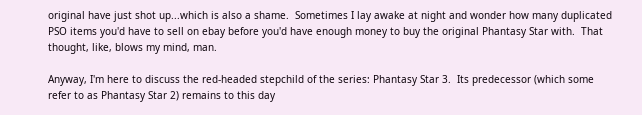original have just shot up...which is also a shame.  Sometimes I lay awake at night and wonder how many duplicated PSO items you'd have to sell on ebay before you'd have enough money to buy the original Phantasy Star with.  That thought, like, blows my mind, man.

Anyway, I'm here to discuss the red-headed stepchild of the series: Phantasy Star 3.  Its predecessor (which some refer to as Phantasy Star 2) remains to this day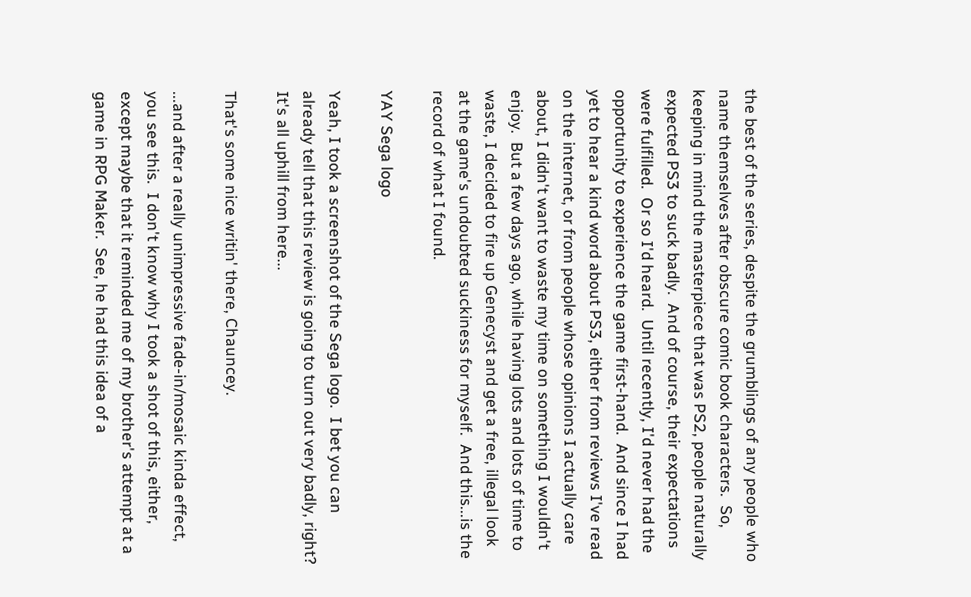the best of the series, despite the grumblings of any people who name themselves after obscure comic book characters.  So, keeping in mind the masterpiece that was PS2, people naturally expected PS3 to suck badly.  And of course, their expectations were fulfilled.  Or so I'd heard.  Until recently, I'd never had the opportunity to experience the game first-hand.  And since I had yet to hear a kind word about PS3, either from reviews I've read on the internet, or from people whose opinions I actually care about, I didn't want to waste my time on something I wouldn't enjoy.  But a few days ago, while having lots and lots of time to waste, I decided to fire up Genecyst and get a free, illegal look at the game's undoubted suckiness for myself.  And this...is the record of what I found.

YAY Sega logo

Yeah, I took a screenshot of the Sega logo.  I bet you can already tell that this review is going to turn out very badly, right?  It's all uphill from here...

That's some nice writin' there, Chauncey.

...and after a really unimpressive fade-in/mosaic kinda effect, you see this.  I don't know why I took a shot of this, either, except maybe that it reminded me of my brother's attempt at a game in RPG Maker.  See, he had this idea of a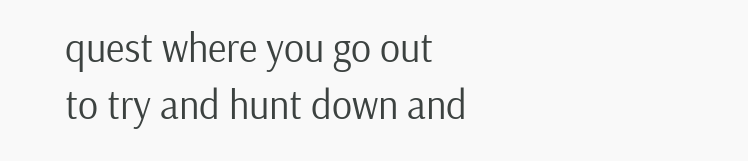quest where you go out to try and hunt down and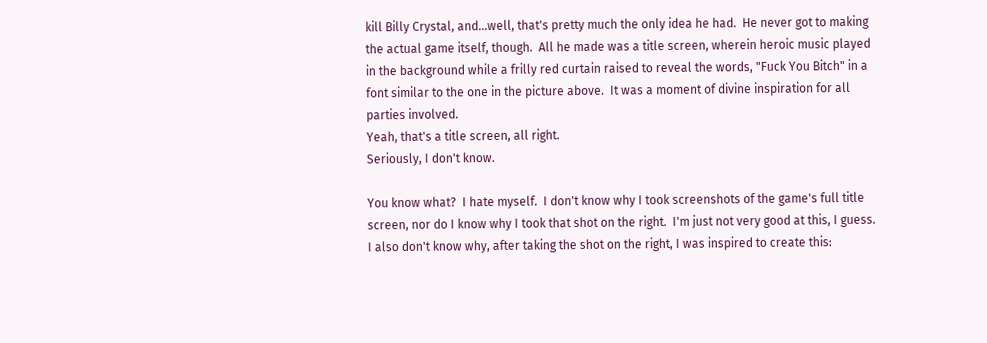kill Billy Crystal, and...well, that's pretty much the only idea he had.  He never got to making the actual game itself, though.  All he made was a title screen, wherein heroic music played in the background while a frilly red curtain raised to reveal the words, "Fuck You Bitch" in a font similar to the one in the picture above.  It was a moment of divine inspiration for all parties involved.
Yeah, that's a title screen, all right.
Seriously, I don't know.

You know what?  I hate myself.  I don't know why I took screenshots of the game's full title screen, nor do I know why I took that shot on the right.  I'm just not very good at this, I guess.  I also don't know why, after taking the shot on the right, I was inspired to create this: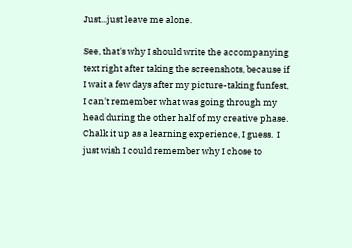Just...just leave me alone.

See, that's why I should write the accompanying text right after taking the screenshots, because if I wait a few days after my picture-taking funfest, I can't remember what was going through my head during the other half of my creative phase.  Chalk it up as a learning experience, I guess.  I just wish I could remember why I chose to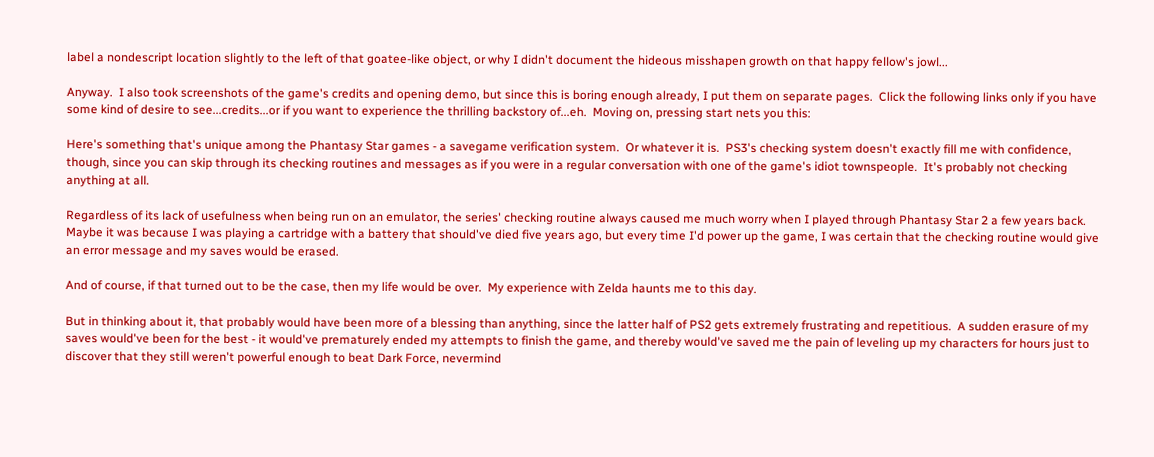label a nondescript location slightly to the left of that goatee-like object, or why I didn't document the hideous misshapen growth on that happy fellow's jowl...

Anyway.  I also took screenshots of the game's credits and opening demo, but since this is boring enough already, I put them on separate pages.  Click the following links only if you have some kind of desire to see...credits...or if you want to experience the thrilling backstory of...eh.  Moving on, pressing start nets you this:

Here's something that's unique among the Phantasy Star games - a savegame verification system.  Or whatever it is.  PS3's checking system doesn't exactly fill me with confidence, though, since you can skip through its checking routines and messages as if you were in a regular conversation with one of the game's idiot townspeople.  It's probably not checking anything at all.

Regardless of its lack of usefulness when being run on an emulator, the series' checking routine always caused me much worry when I played through Phantasy Star 2 a few years back.  Maybe it was because I was playing a cartridge with a battery that should've died five years ago, but every time I'd power up the game, I was certain that the checking routine would give an error message and my saves would be erased.

And of course, if that turned out to be the case, then my life would be over.  My experience with Zelda haunts me to this day.

But in thinking about it, that probably would have been more of a blessing than anything, since the latter half of PS2 gets extremely frustrating and repetitious.  A sudden erasure of my saves would've been for the best - it would've prematurely ended my attempts to finish the game, and thereby would've saved me the pain of leveling up my characters for hours just to discover that they still weren't powerful enough to beat Dark Force, nevermind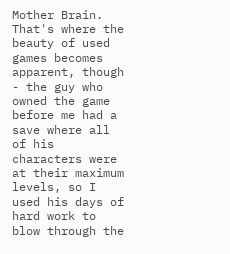Mother Brain.  That's where the beauty of used games becomes apparent, though - the guy who owned the game before me had a save where all of his characters were at their maximum levels, so I used his days of hard work to blow through the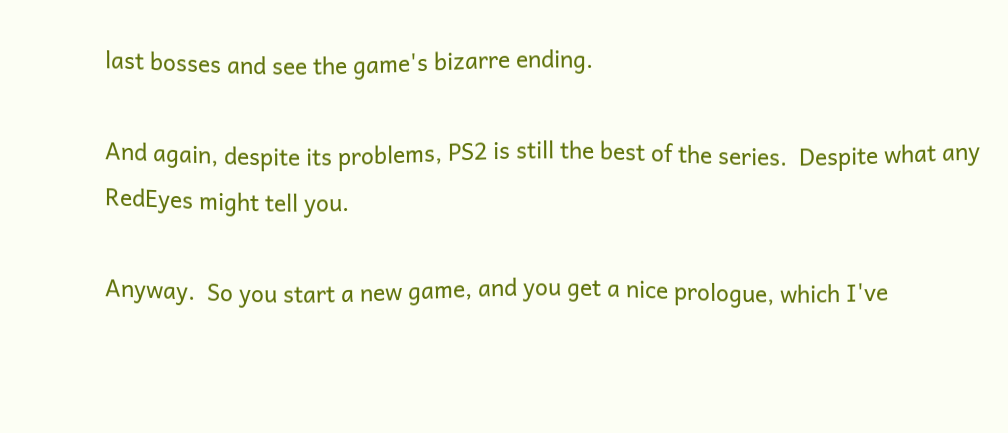last bosses and see the game's bizarre ending.

And again, despite its problems, PS2 is still the best of the series.  Despite what any RedEyes might tell you.

Anyway.  So you start a new game, and you get a nice prologue, which I've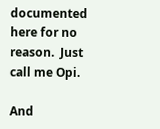documented here for no reason.  Just call me Opi.

And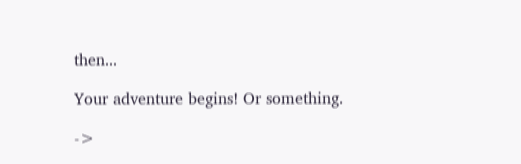then...

Your adventure begins! Or something.

->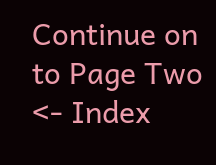Continue on to Page Two
<- Index